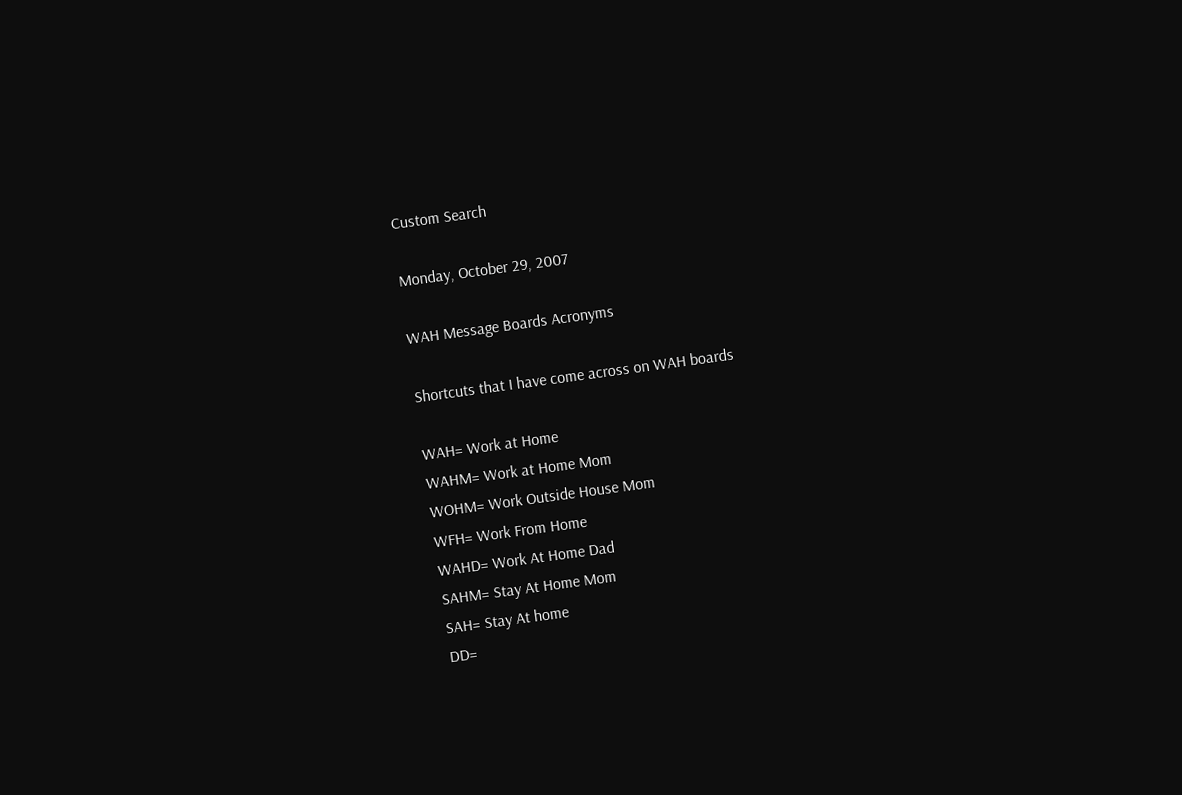Custom Search

Monday, October 29, 2007

WAH Message Boards Acronyms

Shortcuts that I have come across on WAH boards

WAH= Work at Home
WAHM= Work at Home Mom
WOHM= Work Outside House Mom
WFH= Work From Home
WAHD= Work At Home Dad
SAHM= Stay At Home Mom
SAH= Stay At home
DD=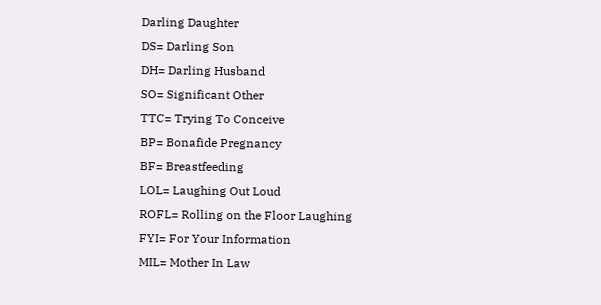Darling Daughter
DS= Darling Son
DH= Darling Husband
SO= Significant Other
TTC= Trying To Conceive
BP= Bonafide Pregnancy
BF= Breastfeeding
LOL= Laughing Out Loud
ROFL= Rolling on the Floor Laughing
FYI= For Your Information
MIL= Mother In Law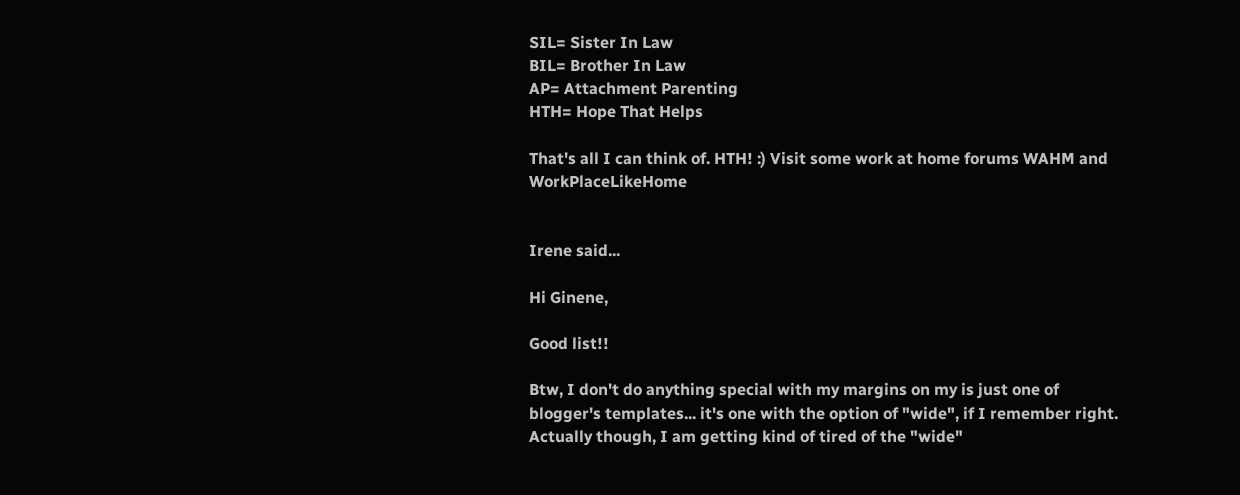SIL= Sister In Law
BIL= Brother In Law
AP= Attachment Parenting
HTH= Hope That Helps

That's all I can think of. HTH! :) Visit some work at home forums WAHM and WorkPlaceLikeHome


Irene said...

Hi Ginene,

Good list!!

Btw, I don't do anything special with my margins on my is just one of blogger's templates... it's one with the option of "wide", if I remember right. Actually though, I am getting kind of tired of the "wide"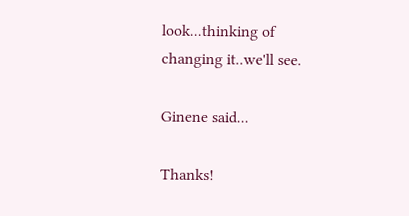look...thinking of changing it..we'll see.

Ginene said...

Thanks!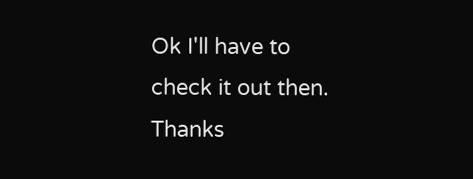Ok I'll have to check it out then. Thanks